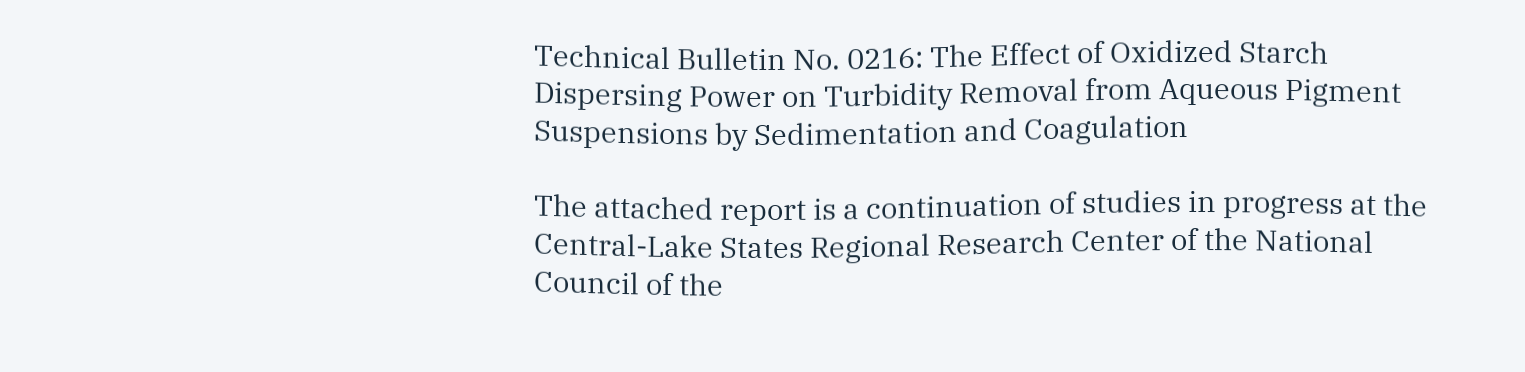Technical Bulletin No. 0216: The Effect of Oxidized Starch Dispersing Power on Turbidity Removal from Aqueous Pigment Suspensions by Sedimentation and Coagulation

The attached report is a continuation of studies in progress at the Central-Lake States Regional Research Center of the National Council of the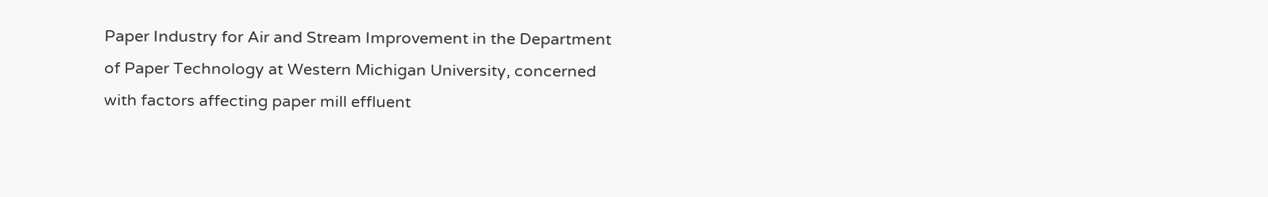Paper Industry for Air and Stream Improvement in the Department of Paper Technology at Western Michigan University, concerned with factors affecting paper mill effluent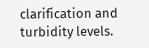clarification and turbidity levels.